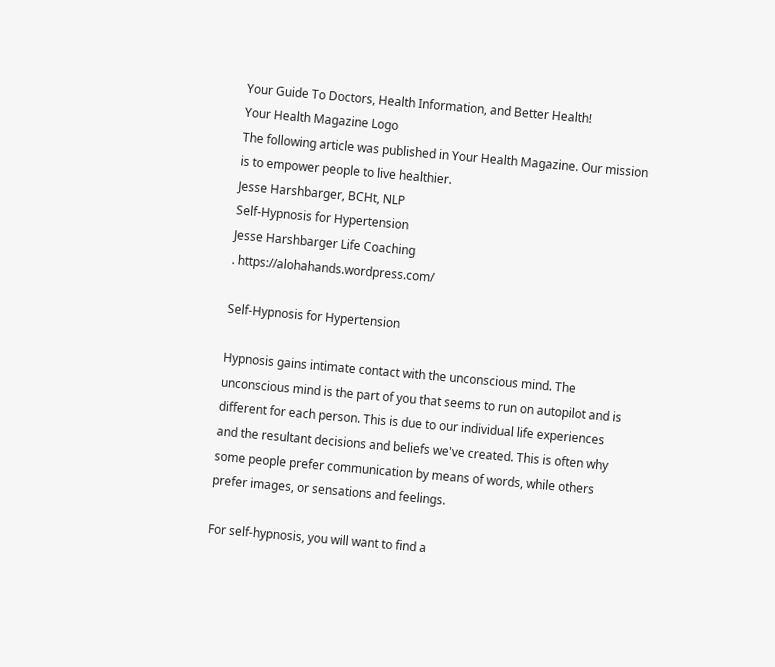Your Guide To Doctors, Health Information, and Better Health!
Your Health Magazine Logo
The following article was published in Your Health Magazine. Our mission is to empower people to live healthier.
Jesse Harshbarger, BCHt, NLP
Self-Hypnosis for Hypertension
Jesse Harshbarger Life Coaching
. https://alohahands.wordpress.com/

Self-Hypnosis for Hypertension

Hypnosis gains intimate contact with the unconscious mind. The unconscious mind is the part of you that seems to run on autopilot and is different for each person. This is due to our individual life experiences and the resultant decisions and beliefs we've created. This is often why some people prefer communication by means of words, while others prefer images, or sensations and feelings.

For self-hypnosis, you will want to find a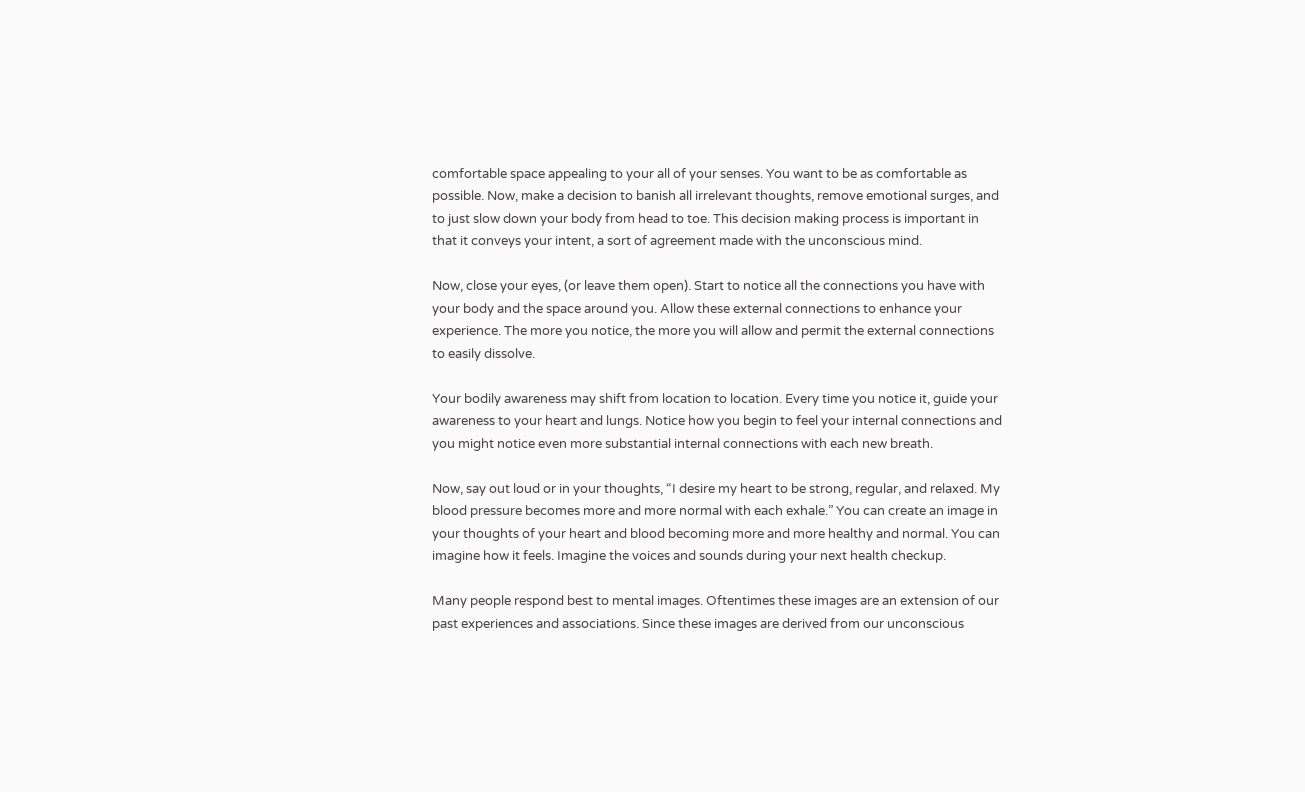comfortable space appealing to your all of your senses. You want to be as comfortable as possible. Now, make a decision to banish all irrelevant thoughts, remove emotional surges, and to just slow down your body from head to toe. This decision making process is important in that it conveys your intent, a sort of agreement made with the unconscious mind.

Now, close your eyes, (or leave them open). Start to notice all the connections you have with your body and the space around you. Allow these external connections to enhance your experience. The more you notice, the more you will allow and permit the external connections to easily dissolve.

Your bodily awareness may shift from location to location. Every time you notice it, guide your awareness to your heart and lungs. Notice how you begin to feel your internal connections and you might notice even more substantial internal connections with each new breath.

Now, say out loud or in your thoughts, “I desire my heart to be strong, regular, and relaxed. My blood pressure becomes more and more normal with each exhale.” You can create an image in your thoughts of your heart and blood becoming more and more healthy and normal. You can imagine how it feels. Imagine the voices and sounds during your next health checkup.

Many people respond best to mental images. Oftentimes these images are an extension of our past experiences and associations. Since these images are derived from our unconscious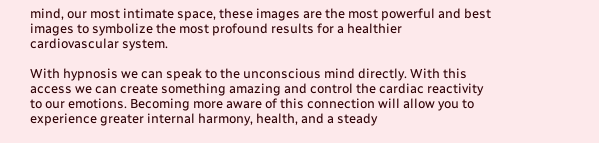mind, our most intimate space, these images are the most powerful and best images to symbolize the most profound results for a healthier cardiovascular system.

With hypnosis we can speak to the unconscious mind directly. With this access we can create something amazing and control the cardiac reactivity to our emotions. Becoming more aware of this connection will allow you to experience greater internal harmony, health, and a steady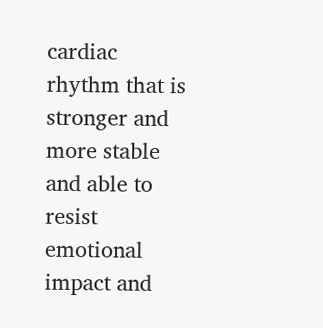cardiac rhythm that is stronger and more stable and able to resist emotional impact and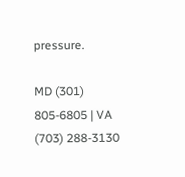pressure.

MD (301) 805-6805 | VA (703) 288-3130